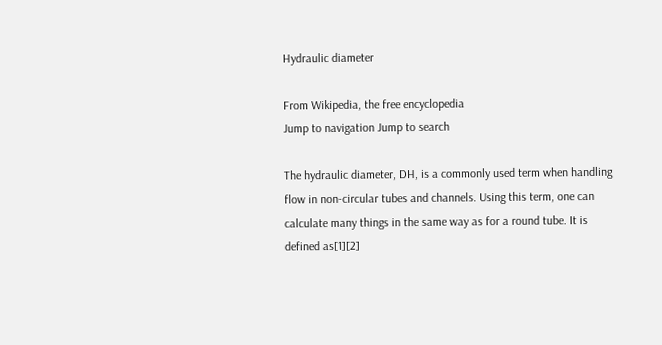Hydraulic diameter

From Wikipedia, the free encyclopedia
Jump to navigation Jump to search

The hydraulic diameter, DH, is a commonly used term when handling flow in non-circular tubes and channels. Using this term, one can calculate many things in the same way as for a round tube. It is defined as[1][2]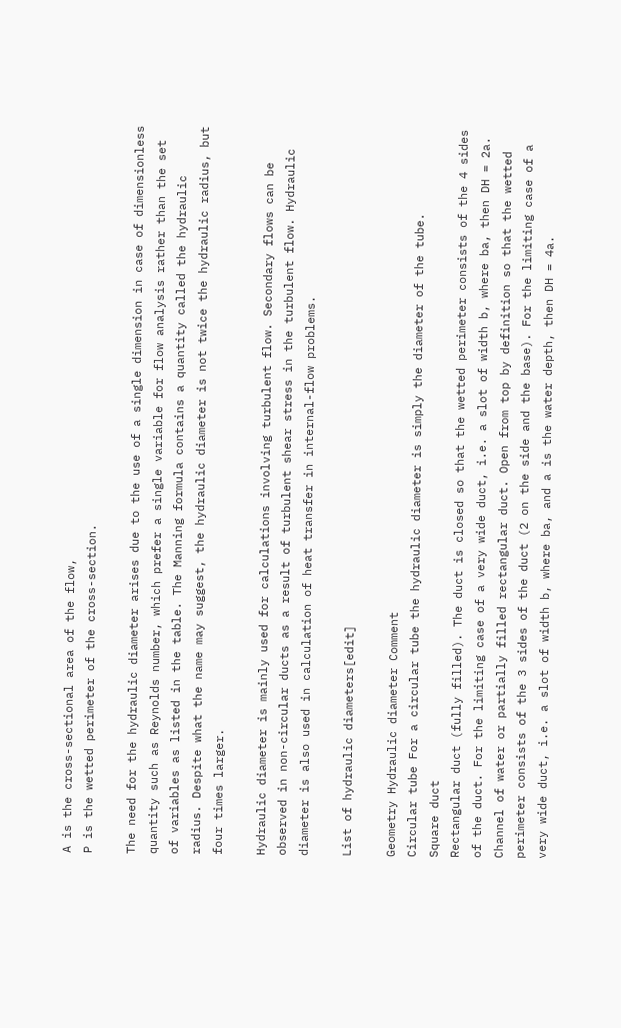A is the cross-sectional area of the flow,
P is the wetted perimeter of the cross-section.

The need for the hydraulic diameter arises due to the use of a single dimension in case of dimensionless quantity such as Reynolds number, which prefer a single variable for flow analysis rather than the set of variables as listed in the table. The Manning formula contains a quantity called the hydraulic radius. Despite what the name may suggest, the hydraulic diameter is not twice the hydraulic radius, but four times larger.

Hydraulic diameter is mainly used for calculations involving turbulent flow. Secondary flows can be observed in non-circular ducts as a result of turbulent shear stress in the turbulent flow. Hydraulic diameter is also used in calculation of heat transfer in internal-flow problems.

List of hydraulic diameters[edit]

Geometry Hydraulic diameter Comment
Circular tube For a circular tube the hydraulic diameter is simply the diameter of the tube.
Square duct
Rectangular duct (fully filled). The duct is closed so that the wetted perimeter consists of the 4 sides of the duct. For the limiting case of a very wide duct, i.e. a slot of width b, where ba, then DH = 2a.
Channel of water or partially filled rectangular duct. Open from top by definition so that the wetted perimeter consists of the 3 sides of the duct (2 on the side and the base). For the limiting case of a very wide duct, i.e. a slot of width b, where ba, and a is the water depth, then DH = 4a.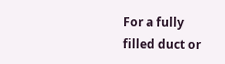For a fully filled duct or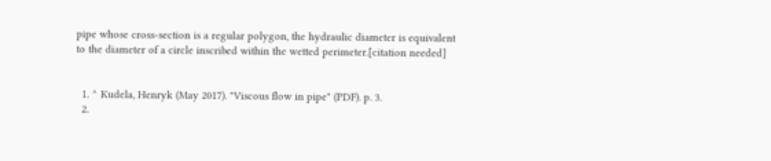pipe whose cross-section is a regular polygon, the hydraulic diameter is equivalent to the diameter of a circle inscribed within the wetted perimeter.[citation needed]


  1. ^ Kudela, Henryk (May 2017). "Viscous flow in pipe" (PDF). p. 3.
  2.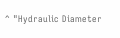^ "Hydraulic Diameter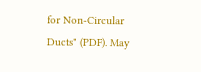for Non-Circular Ducts" (PDF). May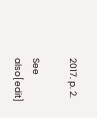2017. p. 2.

See also[edit]